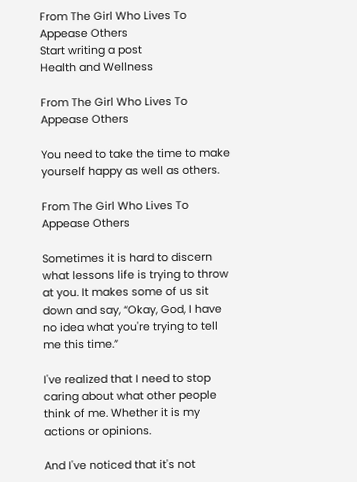From The Girl Who Lives To Appease Others
Start writing a post
Health and Wellness

From The Girl Who Lives To Appease Others

You need to take the time to make yourself happy as well as others.

From The Girl Who Lives To Appease Others

Sometimes it is hard to discern what lessons life is trying to throw at you. It makes some of us sit down and say, “Okay, God, I have no idea what you're trying to tell me this time.”

I've realized that I need to stop caring about what other people think of me. Whether it is my actions or opinions.

And I've noticed that it's not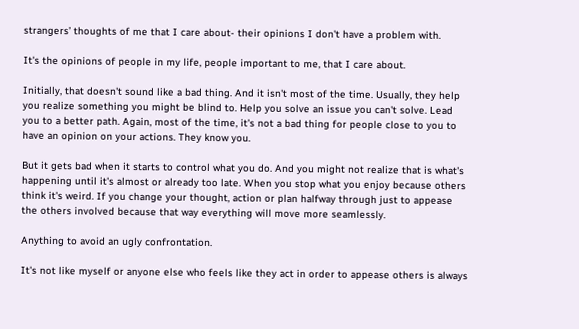strangers’ thoughts of me that I care about- their opinions I don't have a problem with.

It's the opinions of people in my life, people important to me, that I care about.

Initially, that doesn't sound like a bad thing. And it isn't most of the time. Usually, they help you realize something you might be blind to. Help you solve an issue you can't solve. Lead you to a better path. Again, most of the time, it's not a bad thing for people close to you to have an opinion on your actions. They know you.

But it gets bad when it starts to control what you do. And you might not realize that is what's happening until it's almost or already too late. When you stop what you enjoy because others think it's weird. If you change your thought, action or plan halfway through just to appease the others involved because that way everything will move more seamlessly.

Anything to avoid an ugly confrontation.

It's not like myself or anyone else who feels like they act in order to appease others is always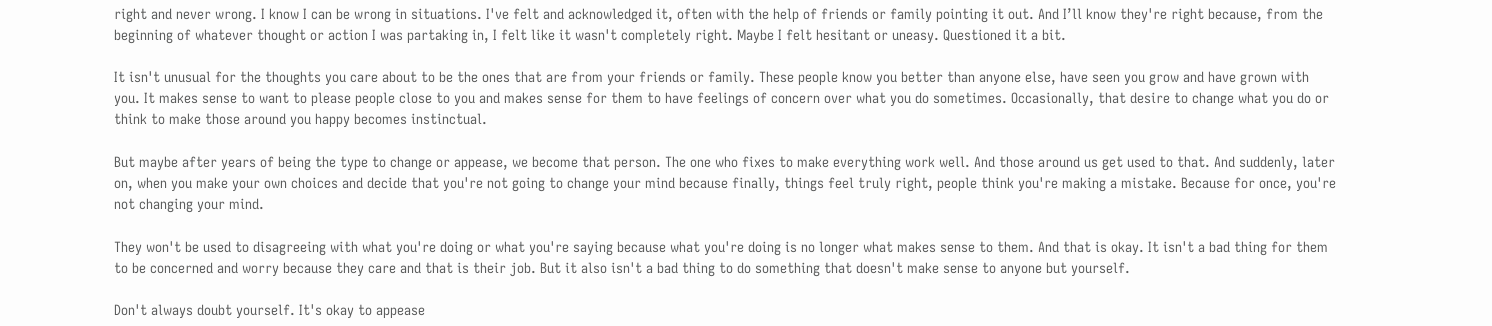right and never wrong. I know I can be wrong in situations. I've felt and acknowledged it, often with the help of friends or family pointing it out. And I’ll know they're right because, from the beginning of whatever thought or action I was partaking in, I felt like it wasn't completely right. Maybe I felt hesitant or uneasy. Questioned it a bit.

It isn't unusual for the thoughts you care about to be the ones that are from your friends or family. These people know you better than anyone else, have seen you grow and have grown with you. It makes sense to want to please people close to you and makes sense for them to have feelings of concern over what you do sometimes. Occasionally, that desire to change what you do or think to make those around you happy becomes instinctual.

But maybe after years of being the type to change or appease, we become that person. The one who fixes to make everything work well. And those around us get used to that. And suddenly, later on, when you make your own choices and decide that you're not going to change your mind because finally, things feel truly right, people think you're making a mistake. Because for once, you're not changing your mind.

They won't be used to disagreeing with what you're doing or what you're saying because what you're doing is no longer what makes sense to them. And that is okay. It isn't a bad thing for them to be concerned and worry because they care and that is their job. But it also isn't a bad thing to do something that doesn't make sense to anyone but yourself.

Don't always doubt yourself. It's okay to appease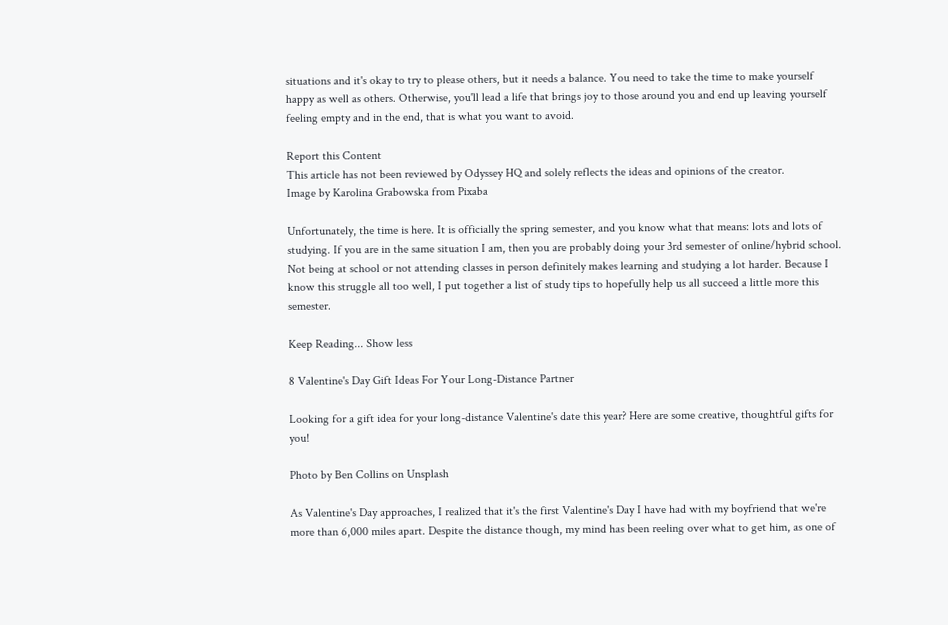situations and it's okay to try to please others, but it needs a balance. You need to take the time to make yourself happy as well as others. Otherwise, you'll lead a life that brings joy to those around you and end up leaving yourself feeling empty and in the end, that is what you want to avoid.

Report this Content
This article has not been reviewed by Odyssey HQ and solely reflects the ideas and opinions of the creator.
Image by Karolina Grabowska from Pixaba

Unfortunately, the time is here. It is officially the spring semester, and you know what that means: lots and lots of studying. If you are in the same situation I am, then you are probably doing your 3rd semester of online/hybrid school. Not being at school or not attending classes in person definitely makes learning and studying a lot harder. Because I know this struggle all too well, I put together a list of study tips to hopefully help us all succeed a little more this semester.

Keep Reading... Show less

8 Valentine's Day Gift Ideas For Your Long-Distance Partner

Looking for a gift idea for your long-distance Valentine's date this year? Here are some creative, thoughtful gifts for you!

Photo by Ben Collins on Unsplash

As Valentine's Day approaches, I realized that it's the first Valentine's Day I have had with my boyfriend that we're more than 6,000 miles apart. Despite the distance though, my mind has been reeling over what to get him, as one of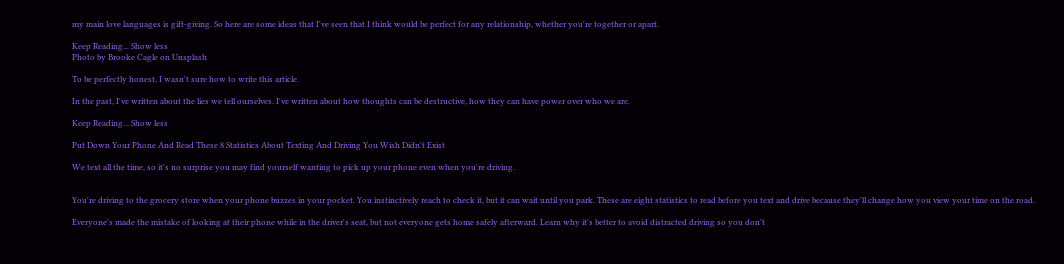my main love languages is gift-giving. So here are some ideas that I've seen that I think would be perfect for any relationship, whether you're together or apart.

Keep Reading... Show less
Photo by Brooke Cagle on Unsplash

To be perfectly honest, I wasn't sure how to write this article.

In the past, I've written about the lies we tell ourselves. I've written about how thoughts can be destructive, how they can have power over who we are.

Keep Reading... Show less

Put Down Your Phone And Read These 8 Statistics About Texting And Driving You Wish Didn't Exist

We text all the time, so it's no surprise you may find yourself wanting to pick up your phone even when you're driving.


You're driving to the grocery store when your phone buzzes in your pocket. You instinctively reach to check it, but it can wait until you park. These are eight statistics to read before you text and drive because they'll change how you view your time on the road.

Everyone's made the mistake of looking at their phone while in the driver's seat, but not everyone gets home safely afterward. Learn why it's better to avoid distracted driving so you don't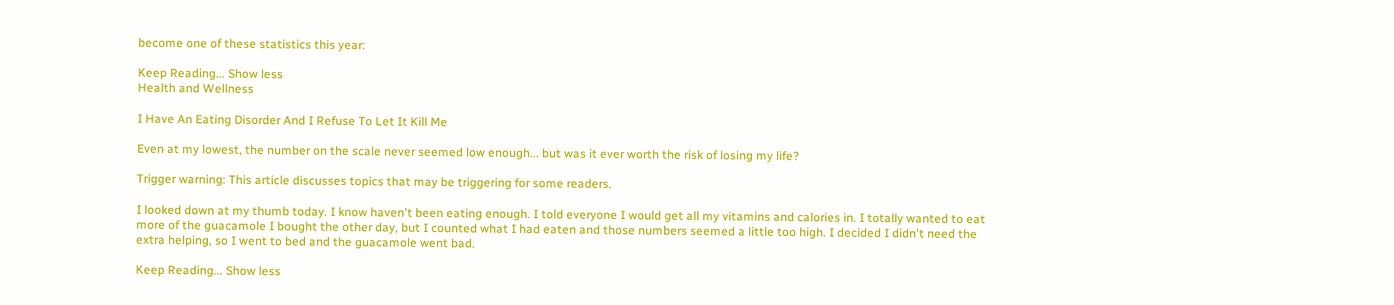become one of these statistics this year:

Keep Reading... Show less
Health and Wellness

I Have An Eating Disorder And I Refuse To Let It Kill Me

Even at my lowest, the number on the scale never seemed low enough... but was it ever worth the risk of losing my life?

Trigger warning: This article discusses topics that may be triggering for some readers.

I looked down at my thumb today. I know haven't been eating enough. I told everyone I would get all my vitamins and calories in. I totally wanted to eat more of the guacamole I bought the other day, but I counted what I had eaten and those numbers seemed a little too high. I decided I didn't need the extra helping, so I went to bed and the guacamole went bad.

Keep Reading... Show less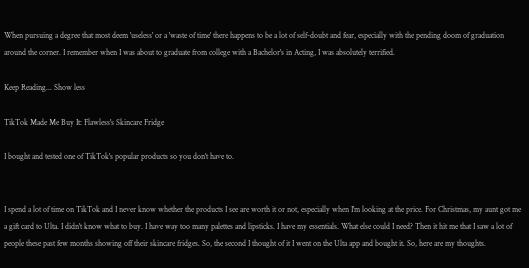When pursuing a degree that most deem 'useless' or a 'waste of time' there happens to be a lot of self-doubt and fear, especially with the pending doom of graduation around the corner. I remember when I was about to graduate from college with a Bachelor's in Acting, I was absolutely terrified.

Keep Reading... Show less

TikTok Made Me Buy It: Flawless's Skincare Fridge

I bought and tested one of TikTok's popular products so you don't have to.


I spend a lot of time on TikTok and I never know whether the products I see are worth it or not, especially when I'm looking at the price. For Christmas, my aunt got me a gift card to Ulta. I didn't know what to buy. I have way too many palettes and lipsticks. I have my essentials. What else could I need? Then it hit me that I saw a lot of people these past few months showing off their skincare fridges. So, the second I thought of it I went on the Ulta app and bought it. So, here are my thoughts.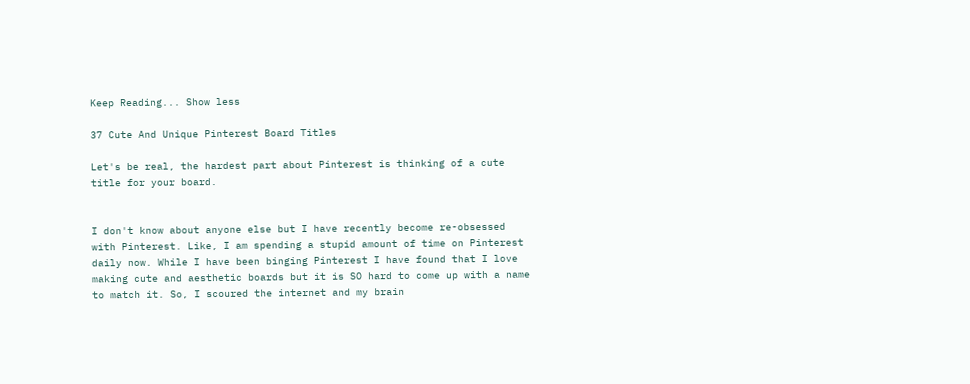Keep Reading... Show less

37 Cute And Unique Pinterest Board Titles

Let's be real, the hardest part about Pinterest is thinking of a cute title for your board.


I don't know about anyone else but I have recently become re-obsessed with Pinterest. Like, I am spending a stupid amount of time on Pinterest daily now. While I have been binging Pinterest I have found that I love making cute and aesthetic boards but it is SO hard to come up with a name to match it. So, I scoured the internet and my brain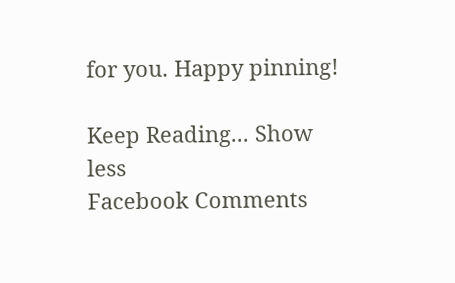for you. Happy pinning!

Keep Reading... Show less
Facebook Comments